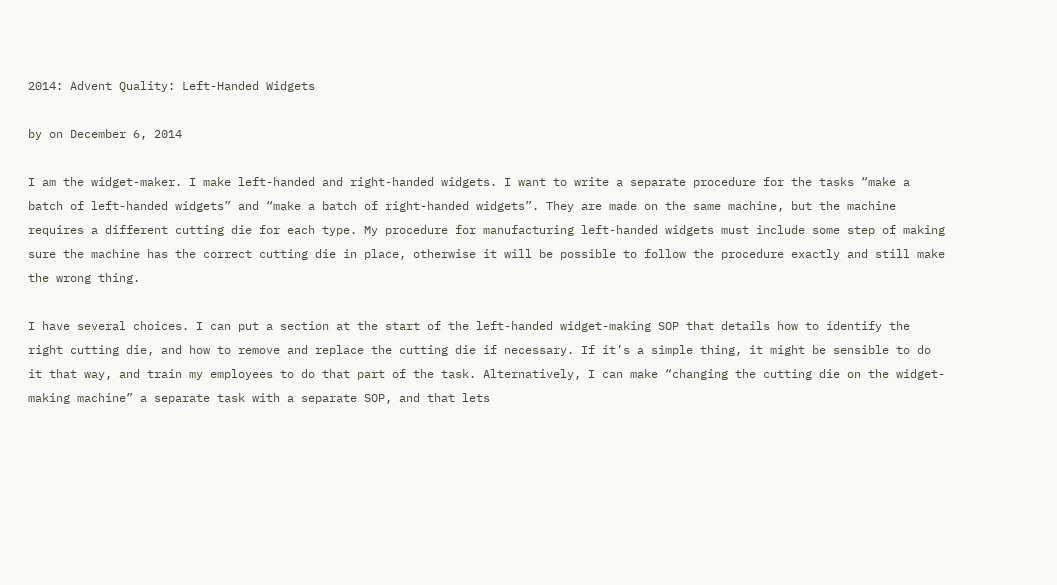2014: Advent Quality: Left-Handed Widgets

by on December 6, 2014

I am the widget-maker. I make left-handed and right-handed widgets. I want to write a separate procedure for the tasks “make a batch of left-handed widgets” and “make a batch of right-handed widgets”. They are made on the same machine, but the machine requires a different cutting die for each type. My procedure for manufacturing left-handed widgets must include some step of making sure the machine has the correct cutting die in place, otherwise it will be possible to follow the procedure exactly and still make the wrong thing.

I have several choices. I can put a section at the start of the left-handed widget-making SOP that details how to identify the right cutting die, and how to remove and replace the cutting die if necessary. If it’s a simple thing, it might be sensible to do it that way, and train my employees to do that part of the task. Alternatively, I can make “changing the cutting die on the widget-making machine” a separate task with a separate SOP, and that lets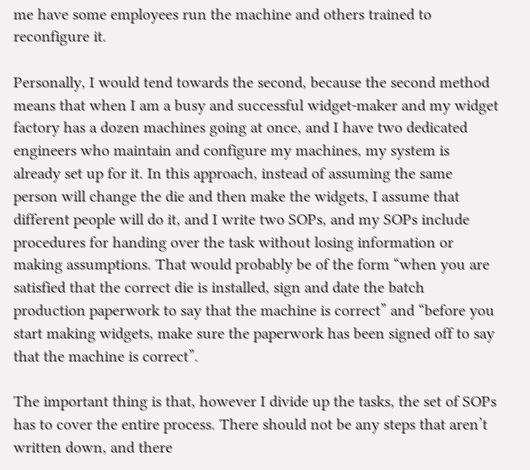me have some employees run the machine and others trained to reconfigure it.

Personally, I would tend towards the second, because the second method means that when I am a busy and successful widget-maker and my widget factory has a dozen machines going at once, and I have two dedicated engineers who maintain and configure my machines, my system is already set up for it. In this approach, instead of assuming the same person will change the die and then make the widgets, I assume that different people will do it, and I write two SOPs, and my SOPs include procedures for handing over the task without losing information or making assumptions. That would probably be of the form “when you are satisfied that the correct die is installed, sign and date the batch production paperwork to say that the machine is correct” and “before you start making widgets, make sure the paperwork has been signed off to say that the machine is correct”.

The important thing is that, however I divide up the tasks, the set of SOPs has to cover the entire process. There should not be any steps that aren’t written down, and there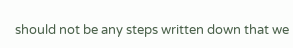should not be any steps written down that we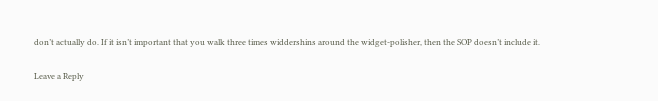don’t actually do. If it isn’t important that you walk three times widdershins around the widget-polisher, then the SOP doesn’t include it.

Leave a Reply